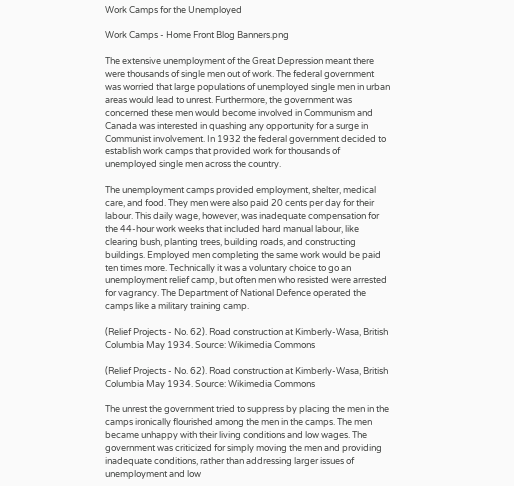Work Camps for the Unemployed

Work Camps - Home Front Blog Banners.png

The extensive unemployment of the Great Depression meant there were thousands of single men out of work. The federal government was worried that large populations of unemployed single men in urban areas would lead to unrest. Furthermore, the government was concerned these men would become involved in Communism and Canada was interested in quashing any opportunity for a surge in Communist involvement. In 1932 the federal government decided to establish work camps that provided work for thousands of unemployed single men across the country.

The unemployment camps provided employment, shelter, medical care, and food. They men were also paid 20 cents per day for their labour. This daily wage, however, was inadequate compensation for the 44-hour work weeks that included hard manual labour, like clearing bush, planting trees, building roads, and constructing buildings. Employed men completing the same work would be paid ten times more. Technically it was a voluntary choice to go an unemployment relief camp, but often men who resisted were arrested for vagrancy. The Department of National Defence operated the camps like a military training camp.

(Relief Projects - No. 62). Road construction at Kimberly-Wasa, British Columbia May 1934. Source: Wikimedia Commons

(Relief Projects - No. 62). Road construction at Kimberly-Wasa, British Columbia May 1934. Source: Wikimedia Commons

The unrest the government tried to suppress by placing the men in the camps ironically flourished among the men in the camps. The men became unhappy with their living conditions and low wages. The government was criticized for simply moving the men and providing inadequate conditions, rather than addressing larger issues of unemployment and low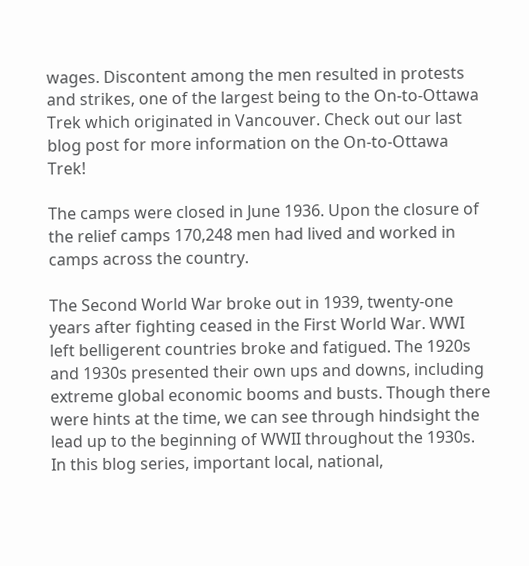wages. Discontent among the men resulted in protests and strikes, one of the largest being to the On-to-Ottawa Trek which originated in Vancouver. Check out our last blog post for more information on the On-to-Ottawa Trek!

The camps were closed in June 1936. Upon the closure of the relief camps 170,248 men had lived and worked in camps across the country.

The Second World War broke out in 1939, twenty-one years after fighting ceased in the First World War. WWI left belligerent countries broke and fatigued. The 1920s and 1930s presented their own ups and downs, including extreme global economic booms and busts. Though there were hints at the time, we can see through hindsight the lead up to the beginning of WWII throughout the 1930s. In this blog series, important local, national,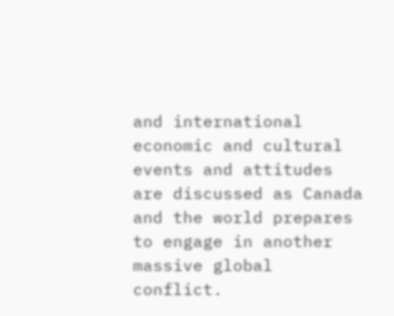and international economic and cultural events and attitudes are discussed as Canada and the world prepares to engage in another massive global conflict.